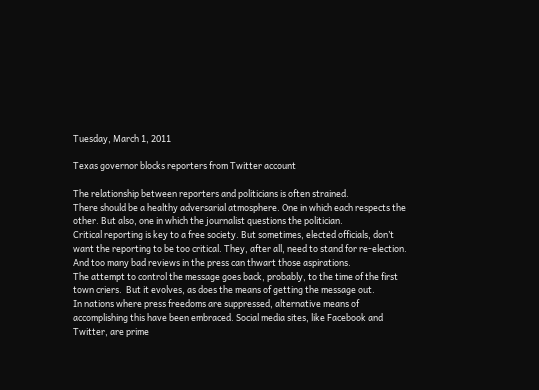Tuesday, March 1, 2011

Texas governor blocks reporters from Twitter account

The relationship between reporters and politicians is often strained.
There should be a healthy adversarial atmosphere. One in which each respects the other. But also, one in which the journalist questions the politician.
Critical reporting is key to a free society. But sometimes, elected officials, don’t want the reporting to be too critical. They, after all, need to stand for re-election. And too many bad reviews in the press can thwart those aspirations.
The attempt to control the message goes back, probably, to the time of the first town criers.  But it evolves, as does the means of getting the message out.
In nations where press freedoms are suppressed, alternative means of accomplishing this have been embraced. Social media sites, like Facebook and Twitter, are prime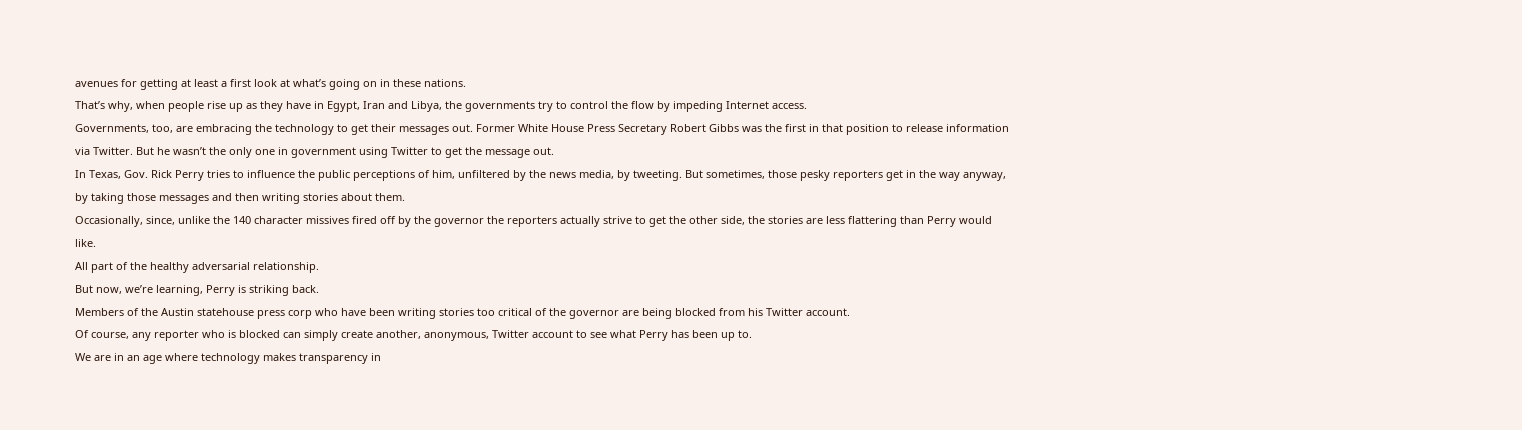avenues for getting at least a first look at what’s going on in these nations.
That’s why, when people rise up as they have in Egypt, Iran and Libya, the governments try to control the flow by impeding Internet access.
Governments, too, are embracing the technology to get their messages out. Former White House Press Secretary Robert Gibbs was the first in that position to release information via Twitter. But he wasn’t the only one in government using Twitter to get the message out.
In Texas, Gov. Rick Perry tries to influence the public perceptions of him, unfiltered by the news media, by tweeting. But sometimes, those pesky reporters get in the way anyway, by taking those messages and then writing stories about them.
Occasionally, since, unlike the 140 character missives fired off by the governor the reporters actually strive to get the other side, the stories are less flattering than Perry would like.
All part of the healthy adversarial relationship.
But now, we’re learning, Perry is striking back.
Members of the Austin statehouse press corp who have been writing stories too critical of the governor are being blocked from his Twitter account.
Of course, any reporter who is blocked can simply create another, anonymous, Twitter account to see what Perry has been up to.
We are in an age where technology makes transparency in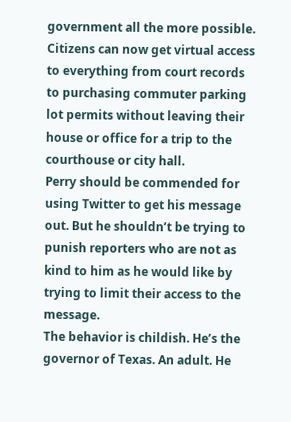government all the more possible. Citizens can now get virtual access to everything from court records to purchasing commuter parking lot permits without leaving their house or office for a trip to the courthouse or city hall.
Perry should be commended for using Twitter to get his message out. But he shouldn’t be trying to punish reporters who are not as kind to him as he would like by trying to limit their access to the message.
The behavior is childish. He’s the governor of Texas. An adult. He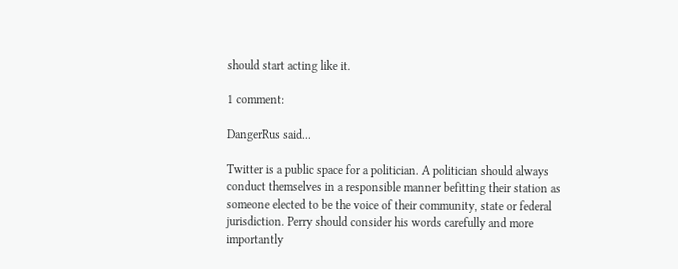should start acting like it.

1 comment:

DangerRus said...

Twitter is a public space for a politician. A politician should always conduct themselves in a responsible manner befitting their station as someone elected to be the voice of their community, state or federal jurisdiction. Perry should consider his words carefully and more importantly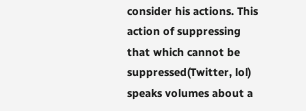consider his actions. This action of suppressing that which cannot be suppressed(Twitter, lol) speaks volumes about a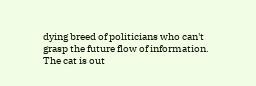dying breed of politicians who can't grasp the future flow of information. The cat is out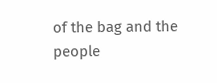of the bag and the people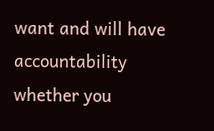want and will have accountability whether you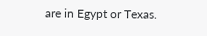are in Egypt or Texas.